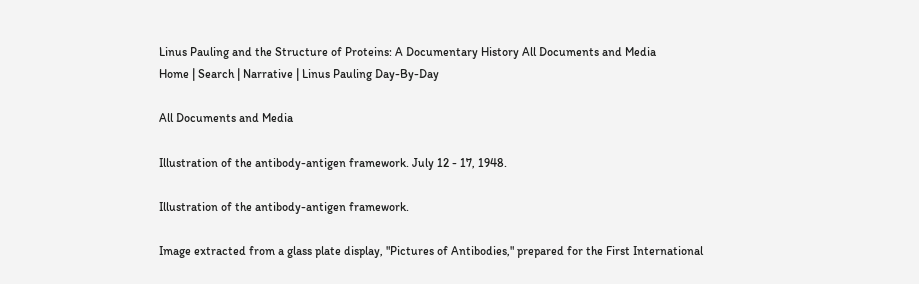Linus Pauling and the Structure of Proteins: A Documentary History All Documents and Media
Home | Search | Narrative | Linus Pauling Day-By-Day

All Documents and Media

Illustration of the antibody-antigen framework. July 12 - 17, 1948.

Illustration of the antibody-antigen framework.

Image extracted from a glass plate display, "Pictures of Antibodies," prepared for the First International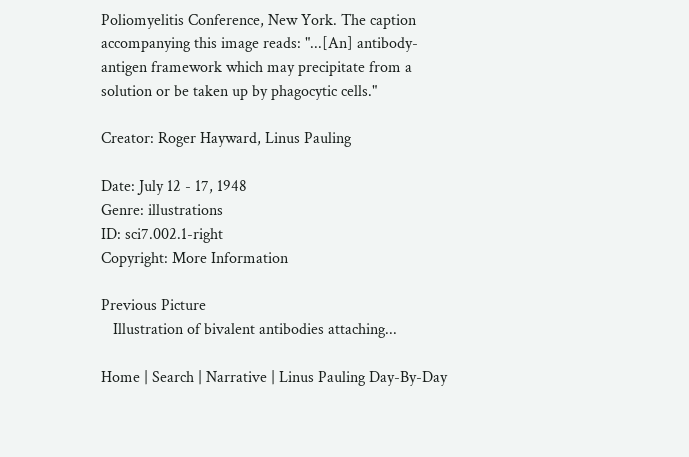Poliomyelitis Conference, New York. The caption accompanying this image reads: "...[An] antibody-antigen framework which may precipitate from a solution or be taken up by phagocytic cells."

Creator: Roger Hayward, Linus Pauling

Date: July 12 - 17, 1948
Genre: illustrations
ID: sci7.002.1-right
Copyright: More Information

Previous Picture
   Illustration of bivalent antibodies attaching...

Home | Search | Narrative | Linus Pauling Day-By-Day